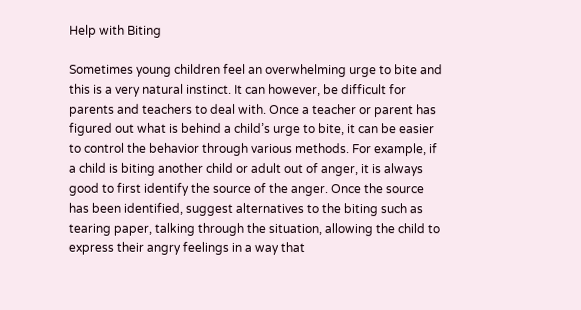Help with Biting

Sometimes young children feel an overwhelming urge to bite and this is a very natural instinct. It can however, be difficult for parents and teachers to deal with. Once a teacher or parent has figured out what is behind a child’s urge to bite, it can be easier to control the behavior through various methods. For example, if a child is biting another child or adult out of anger, it is always good to first identify the source of the anger. Once the source has been identified, suggest alternatives to the biting such as tearing paper, talking through the situation, allowing the child to express their angry feelings in a way that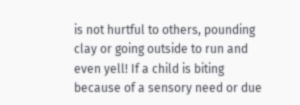is not hurtful to others, pounding clay or going outside to run and even yell! If a child is biting because of a sensory need or due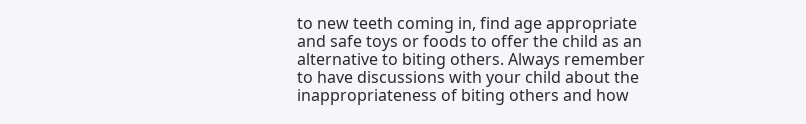to new teeth coming in, find age appropriate and safe toys or foods to offer the child as an alternative to biting others. Always remember to have discussions with your child about the inappropriateness of biting others and how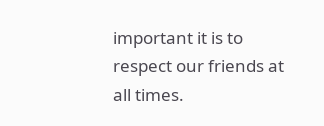important it is to respect our friends at all times.